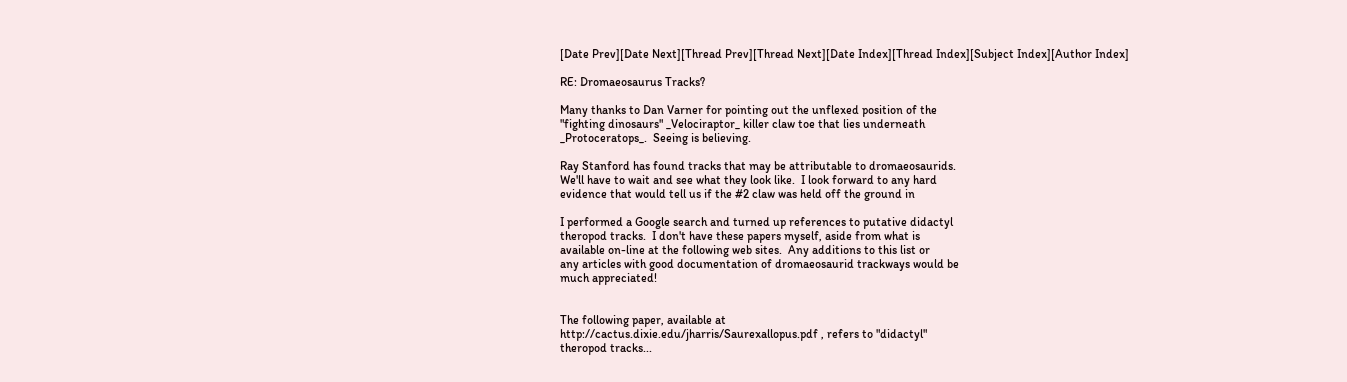[Date Prev][Date Next][Thread Prev][Thread Next][Date Index][Thread Index][Subject Index][Author Index]

RE: Dromaeosaurus Tracks?

Many thanks to Dan Varner for pointing out the unflexed position of the
"fighting dinosaurs" _Velociraptor_ killer claw toe that lies underneath
_Protoceratops_.  Seeing is believing.

Ray Stanford has found tracks that may be attributable to dromaeosaurids.
We'll have to wait and see what they look like.  I look forward to any hard
evidence that would tell us if the #2 claw was held off the ground in

I performed a Google search and turned up references to putative didactyl
theropod tracks.  I don't have these papers myself, aside from what is
available on-line at the following web sites.  Any additions to this list or
any articles with good documentation of dromaeosaurid trackways would be
much appreciated!


The following paper, available at
http://cactus.dixie.edu/jharris/Saurexallopus.pdf , refers to "didactyl"
theropod tracks...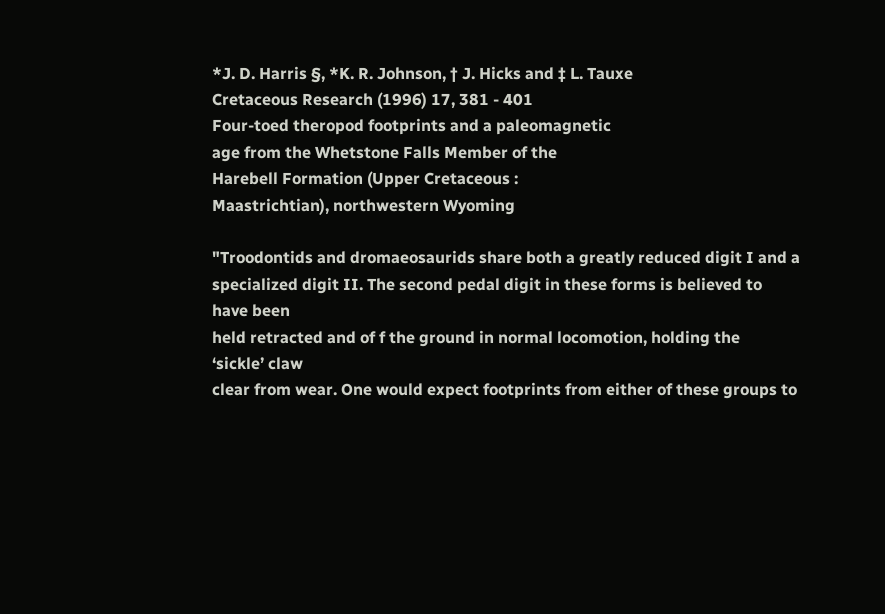*J. D. Harris §, *K. R. Johnson, † J. Hicks and ‡ L. Tauxe
Cretaceous Research (1996) 17, 381 - 401
Four-toed theropod footprints and a paleomagnetic
age from the Whetstone Falls Member of the
Harebell Formation (Upper Cretaceous :
Maastrichtian), northwestern Wyoming

"Troodontids and dromaeosaurids share both a greatly reduced digit I and a
specialized digit II. The second pedal digit in these forms is believed to
have been
held retracted and of f the ground in normal locomotion, holding the
‘sickle’ claw
clear from wear. One would expect footprints from either of these groups to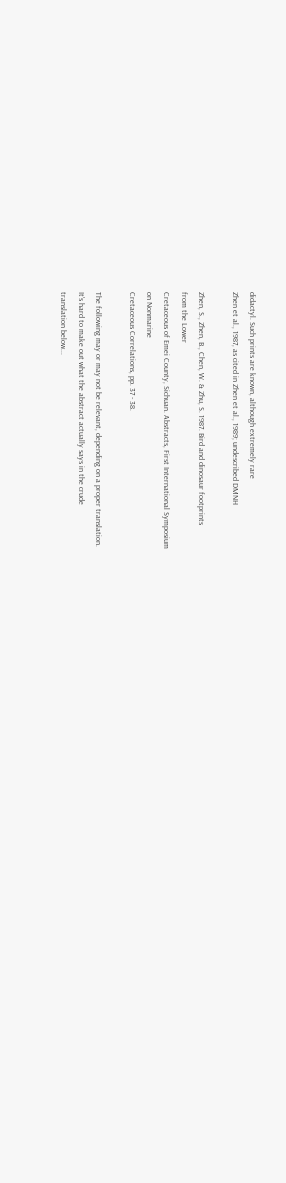didactyl. Such prints are known, although extremely rare
Zhen et al., 1987, as cited in Zhen et al., 1989; undescribed DMNH

Zhen, S., Zhen, B., Chen, W. & Zhu, S. 1987. Bird and dinosaur footprints
from the Lower
Cretaceous of Emei County, Sichuan. Abstracts, First International Symposium
on Nonmarine
Cretaceous Correlations, pp. 37 - 38.

The following may or may not be relevant, depending on a proper translation.
It's hard to make out what the abstract actually says in the crude
translation below...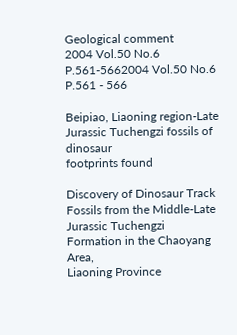Geological comment
2004 Vol.50 No.6 P.561-5662004 Vol.50 No.6 P.561 - 566

Beipiao, Liaoning region-Late Jurassic Tuchengzi fossils of dinosaur
footprints found

Discovery of Dinosaur Track Fossils from the Middle-Late Jurassic Tuchengzi
Formation in the Chaoyang Area,
Liaoning Province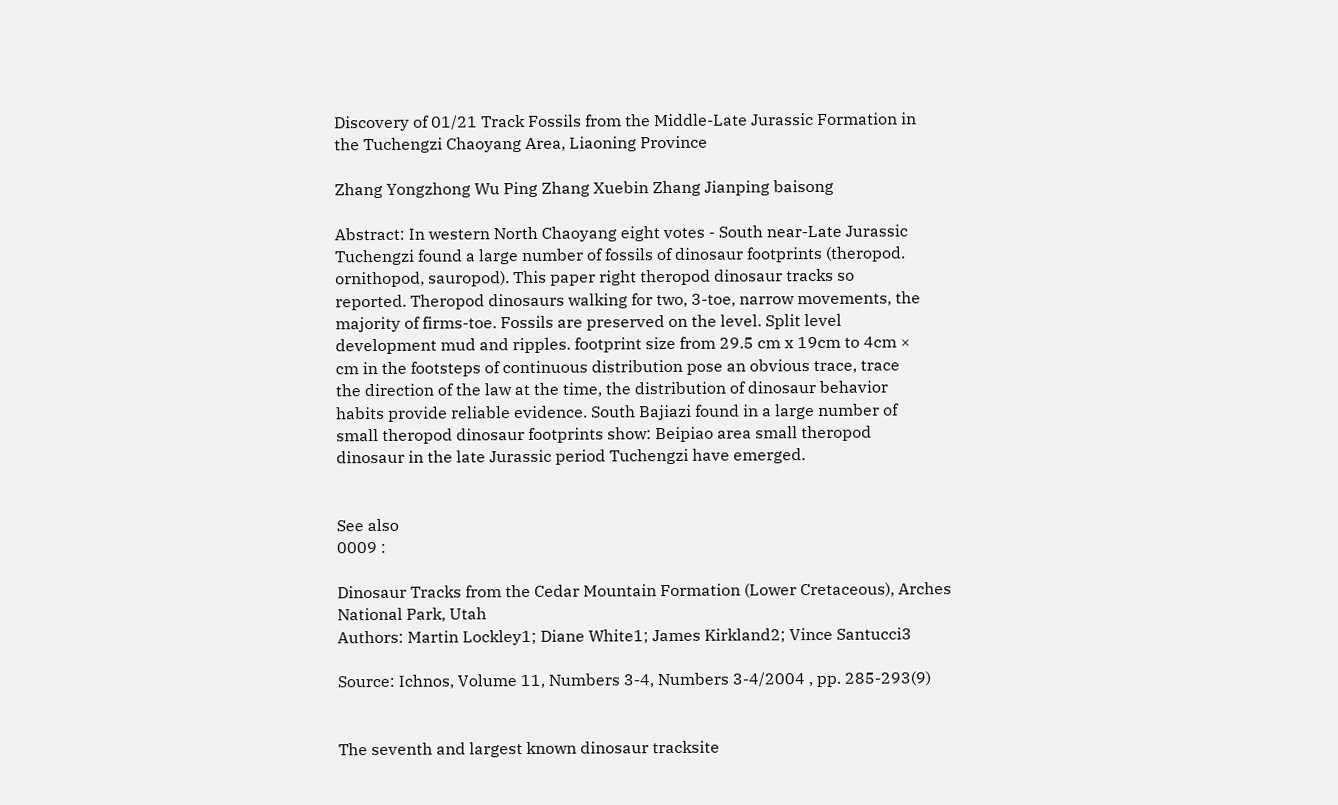Discovery of 01/21 Track Fossils from the Middle-Late Jurassic Formation in
the Tuchengzi Chaoyang Area, Liaoning Province

Zhang Yongzhong Wu Ping Zhang Xuebin Zhang Jianping baisong

Abstract: In western North Chaoyang eight votes - South near-Late Jurassic
Tuchengzi found a large number of fossils of dinosaur footprints (theropod.
ornithopod, sauropod). This paper right theropod dinosaur tracks so
reported. Theropod dinosaurs walking for two, 3-toe, narrow movements, the
majority of firms-toe. Fossils are preserved on the level. Split level
development mud and ripples. footprint size from 29.5 cm x 19cm to 4cm ×
cm in the footsteps of continuous distribution pose an obvious trace, trace
the direction of the law at the time, the distribution of dinosaur behavior
habits provide reliable evidence. South Bajiazi found in a large number of
small theropod dinosaur footprints show: Beipiao area small theropod
dinosaur in the late Jurassic period Tuchengzi have emerged.


See also
0009 :

Dinosaur Tracks from the Cedar Mountain Formation (Lower Cretaceous), Arches
National Park, Utah
Authors: Martin Lockley1; Diane White1; James Kirkland2; Vince Santucci3

Source: Ichnos, Volume 11, Numbers 3-4, Numbers 3-4/2004 , pp. 285-293(9)


The seventh and largest known dinosaur tracksite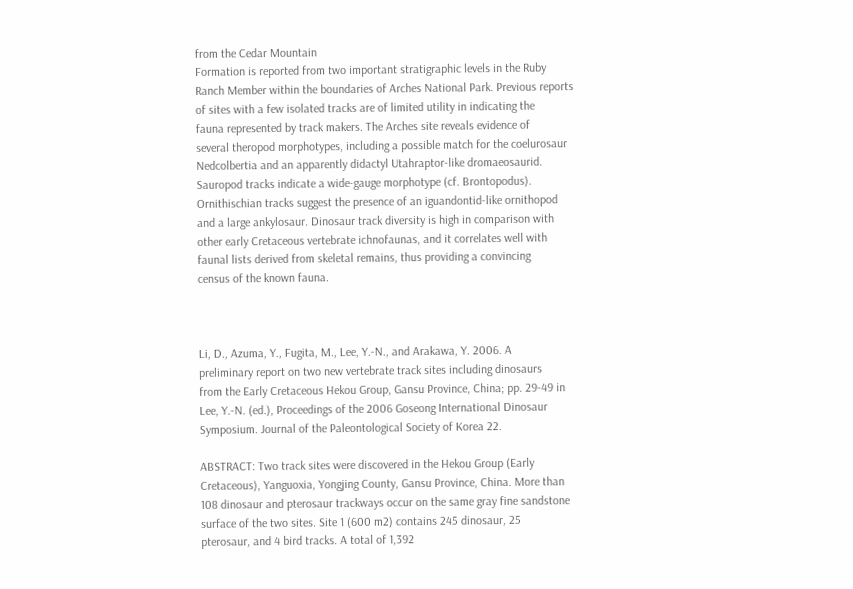from the Cedar Mountain
Formation is reported from two important stratigraphic levels in the Ruby
Ranch Member within the boundaries of Arches National Park. Previous reports
of sites with a few isolated tracks are of limited utility in indicating the
fauna represented by track makers. The Arches site reveals evidence of
several theropod morphotypes, including a possible match for the coelurosaur
Nedcolbertia and an apparently didactyl Utahraptor-like dromaeosaurid.
Sauropod tracks indicate a wide-gauge morphotype (cf. Brontopodus).
Ornithischian tracks suggest the presence of an iguandontid-like ornithopod
and a large ankylosaur. Dinosaur track diversity is high in comparison with
other early Cretaceous vertebrate ichnofaunas, and it correlates well with
faunal lists derived from skeletal remains, thus providing a convincing
census of the known fauna.



Li, D., Azuma, Y., Fugita, M., Lee, Y.-N., and Arakawa, Y. 2006. A
preliminary report on two new vertebrate track sites including dinosaurs
from the Early Cretaceous Hekou Group, Gansu Province, China; pp. 29-49 in
Lee, Y.-N. (ed.), Proceedings of the 2006 Goseong International Dinosaur
Symposium. Journal of the Paleontological Society of Korea 22.

ABSTRACT: Two track sites were discovered in the Hekou Group (Early
Cretaceous), Yanguoxia, Yongjing County, Gansu Province, China. More than
108 dinosaur and pterosaur trackways occur on the same gray fine sandstone
surface of the two sites. Site 1 (600 m2) contains 245 dinosaur, 25
pterosaur, and 4 bird tracks. A total of 1,392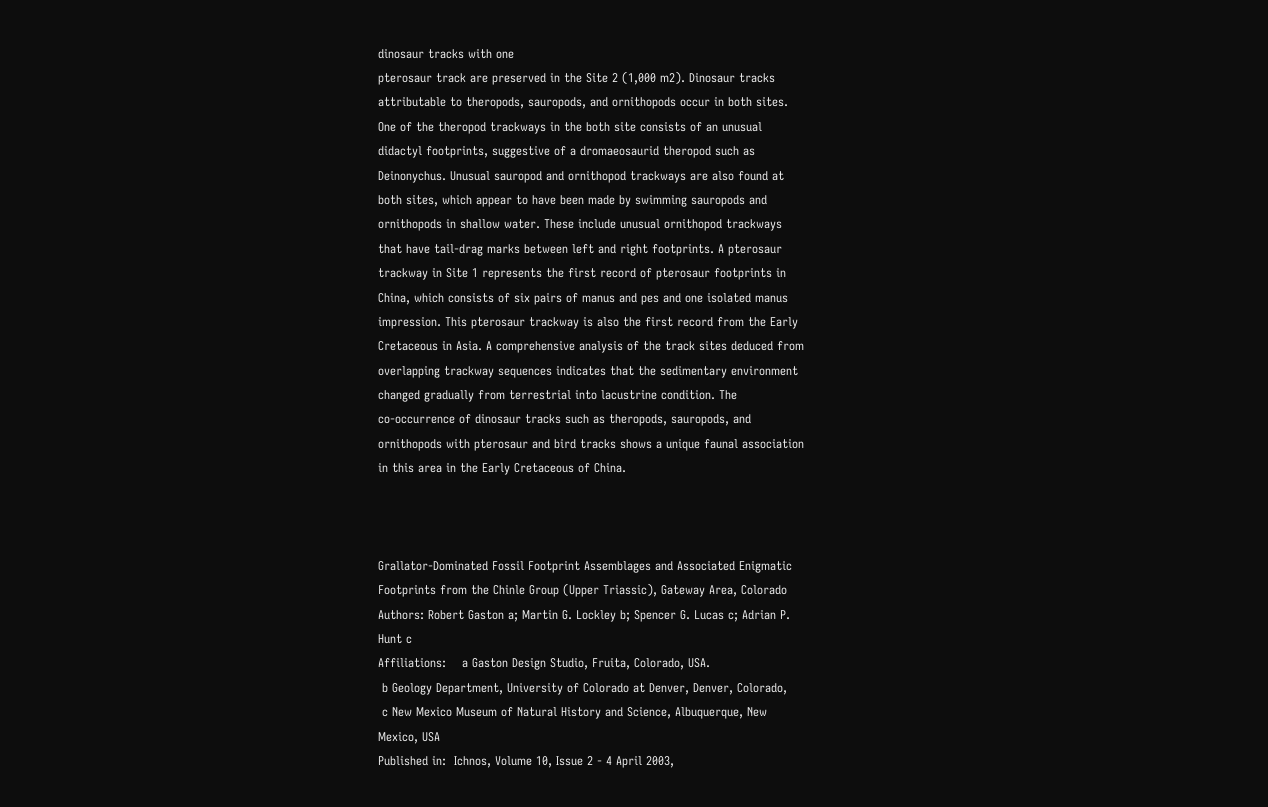dinosaur tracks with one
pterosaur track are preserved in the Site 2 (1,000 m2). Dinosaur tracks
attributable to theropods, sauropods, and ornithopods occur in both sites.
One of the theropod trackways in the both site consists of an unusual
didactyl footprints, suggestive of a dromaeosaurid theropod such as
Deinonychus. Unusual sauropod and ornithopod trackways are also found at
both sites, which appear to have been made by swimming sauropods and
ornithopods in shallow water. These include unusual ornithopod trackways
that have tail-drag marks between left and right footprints. A pterosaur
trackway in Site 1 represents the first record of pterosaur footprints in
China, which consists of six pairs of manus and pes and one isolated manus
impression. This pterosaur trackway is also the first record from the Early
Cretaceous in Asia. A comprehensive analysis of the track sites deduced from
overlapping trackway sequences indicates that the sedimentary environment
changed gradually from terrestrial into lacustrine condition. The
co-occurrence of dinosaur tracks such as theropods, sauropods, and
ornithopods with pterosaur and bird tracks shows a unique faunal association
in this area in the Early Cretaceous of China.



Grallator-Dominated Fossil Footprint Assemblages and Associated Enigmatic
Footprints from the Chinle Group (Upper Triassic), Gateway Area, Colorado
Authors: Robert Gaston a; Martin G. Lockley b; Spencer G. Lucas c; Adrian P.
Hunt c
Affiliations:    a Gaston Design Studio, Fruita, Colorado, USA.
 b Geology Department, University of Colorado at Denver, Denver, Colorado,
 c New Mexico Museum of Natural History and Science, Albuquerque, New
Mexico, USA
Published in:  Ichnos, Volume 10, Issue 2 - 4 April 2003,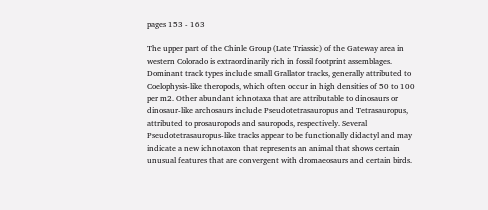pages 153 - 163

The upper part of the Chinle Group (Late Triassic) of the Gateway area in
western Colorado is extraordinarily rich in fossil footprint assemblages.
Dominant track types include small Grallator tracks, generally attributed to
Coelophysis-like theropods, which often occur in high densities of 50 to 100
per m2. Other abundant ichnotaxa that are attributable to dinosaurs or
dinosaur-like archosaurs include Pseudotetrasauropus and Tetrasauropus,
attributed to prosauropods and sauropods, respectively. Several
Pseudotetrasauropus-like tracks appear to be functionally didactyl and may
indicate a new ichnotaxon that represents an animal that shows certain
unusual features that are convergent with dromaeosaurs and certain birds.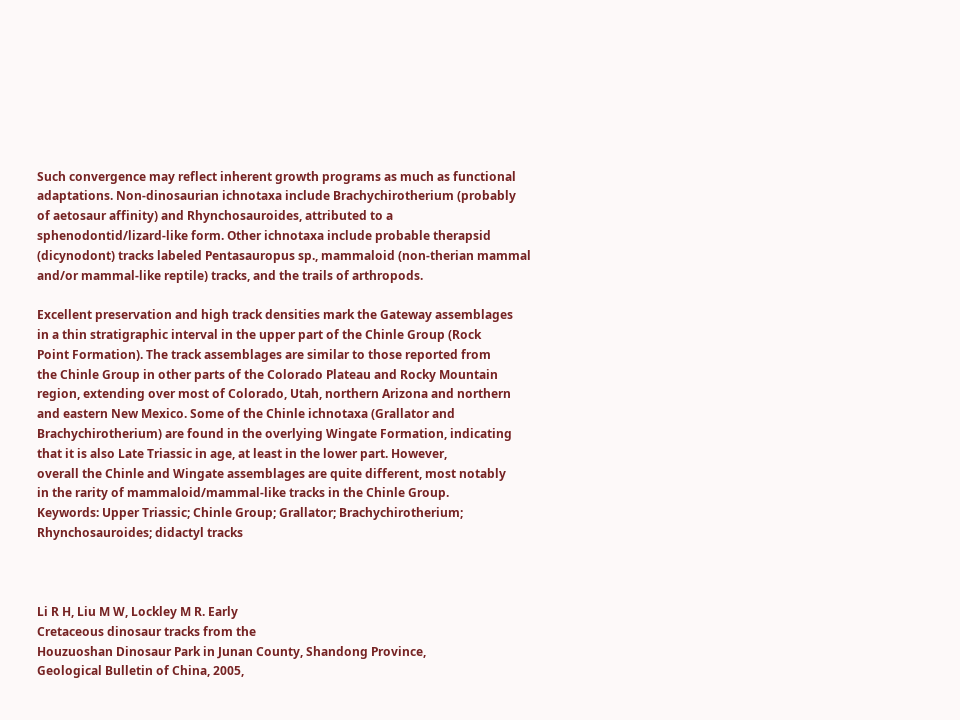Such convergence may reflect inherent growth programs as much as functional
adaptations. Non-dinosaurian ichnotaxa include Brachychirotherium (probably
of aetosaur affinity) and Rhynchosauroides, attributed to a
sphenodontid/lizard-like form. Other ichnotaxa include probable therapsid
(dicynodont) tracks labeled Pentasauropus sp., mammaloid (non-therian mammal
and/or mammal-like reptile) tracks, and the trails of arthropods.

Excellent preservation and high track densities mark the Gateway assemblages
in a thin stratigraphic interval in the upper part of the Chinle Group (Rock
Point Formation). The track assemblages are similar to those reported from
the Chinle Group in other parts of the Colorado Plateau and Rocky Mountain
region, extending over most of Colorado, Utah, northern Arizona and northern
and eastern New Mexico. Some of the Chinle ichnotaxa (Grallator and
Brachychirotherium) are found in the overlying Wingate Formation, indicating
that it is also Late Triassic in age, at least in the lower part. However,
overall the Chinle and Wingate assemblages are quite different, most notably
in the rarity of mammaloid/mammal-like tracks in the Chinle Group.
Keywords: Upper Triassic; Chinle Group; Grallator; Brachychirotherium;
Rhynchosauroides; didactyl tracks



Li R H, Liu M W, Lockley M R. Early
Cretaceous dinosaur tracks from the
Houzuoshan Dinosaur Park in Junan County, Shandong Province,
Geological Bulletin of China, 2005,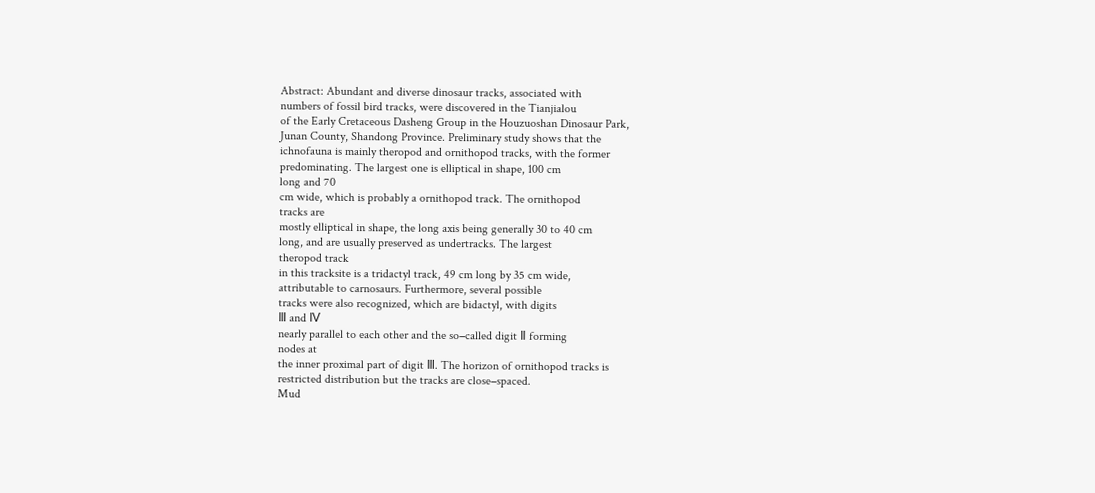Abstract: Abundant and diverse dinosaur tracks, associated with
numbers of fossil bird tracks, were discovered in the Tianjialou
of the Early Cretaceous Dasheng Group in the Houzuoshan Dinosaur Park,
Junan County, Shandong Province. Preliminary study shows that the
ichnofauna is mainly theropod and ornithopod tracks, with the former
predominating. The largest one is elliptical in shape, 100 cm
long and 70
cm wide, which is probably a ornithopod track. The ornithopod
tracks are
mostly elliptical in shape, the long axis being generally 30 to 40 cm
long, and are usually preserved as undertracks. The largest
theropod track
in this tracksite is a tridactyl track, 49 cm long by 35 cm wide,
attributable to carnosaurs. Furthermore, several possible
tracks were also recognized, which are bidactyl, with digits
Ⅲ and Ⅳ
nearly parallel to each other and the so−called digit Ⅱ forming
nodes at
the inner proximal part of digit Ⅲ. The horizon of ornithopod tracks is
restricted distribution but the tracks are close−spaced.
Mud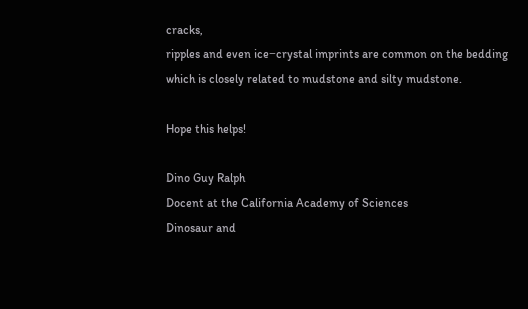cracks,
ripples and even ice−crystal imprints are common on the bedding
which is closely related to mudstone and silty mudstone.

Hope this helps!

Dino Guy Ralph
Docent at the California Academy of Sciences
Dinosaur and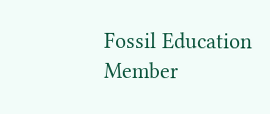Fossil Education
Member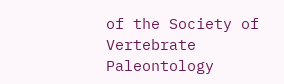of the Society of Vertebrate Paleontology